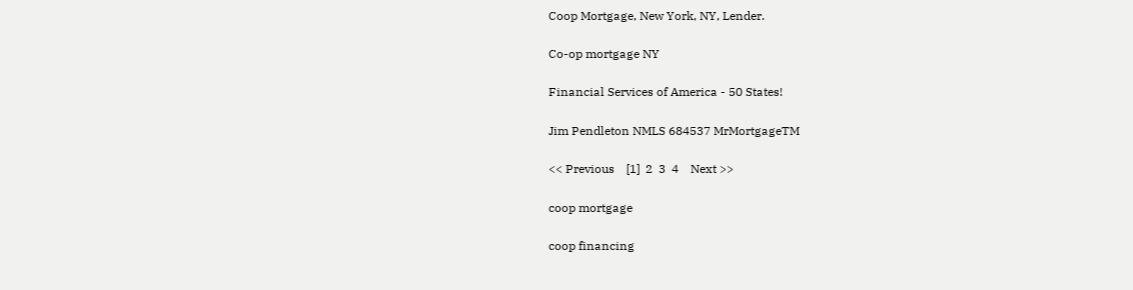Coop Mortgage, New York, NY, Lender.

Co-op mortgage NY

Financial Services of America - 50 States!

Jim Pendleton NMLS 684537 MrMortgageTM

<< Previous    [1]  2  3  4    Next >>

coop mortgage

coop financing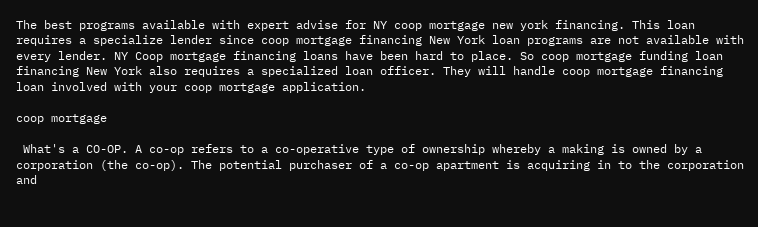The best programs available with expert advise for NY coop mortgage new york financing. This loan requires a specialize lender since coop mortgage financing New York loan programs are not available with every lender. NY Coop mortgage financing loans have been hard to place. So coop mortgage funding loan financing New York also requires a specialized loan officer. They will handle coop mortgage financing loan involved with your coop mortgage application.

coop mortgage

 What's a CO-OP. A co-op refers to a co-operative type of ownership whereby a making is owned by a corporation (the co-op). The potential purchaser of a co-op apartment is acquiring in to the corporation and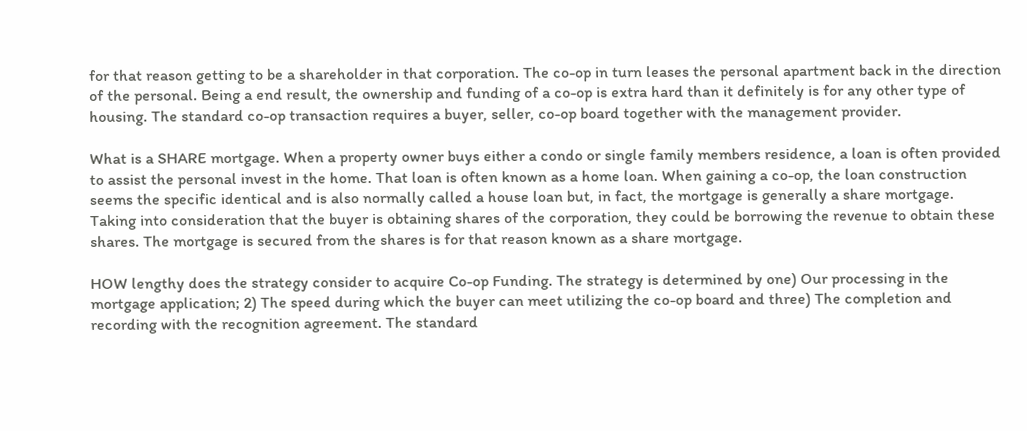for that reason getting to be a shareholder in that corporation. The co-op in turn leases the personal apartment back in the direction of the personal. Being a end result, the ownership and funding of a co-op is extra hard than it definitely is for any other type of housing. The standard co-op transaction requires a buyer, seller, co-op board together with the management provider.

What is a SHARE mortgage. When a property owner buys either a condo or single family members residence, a loan is often provided to assist the personal invest in the home. That loan is often known as a home loan. When gaining a co-op, the loan construction seems the specific identical and is also normally called a house loan but, in fact, the mortgage is generally a share mortgage. Taking into consideration that the buyer is obtaining shares of the corporation, they could be borrowing the revenue to obtain these shares. The mortgage is secured from the shares is for that reason known as a share mortgage.

HOW lengthy does the strategy consider to acquire Co-op Funding. The strategy is determined by one) Our processing in the mortgage application; 2) The speed during which the buyer can meet utilizing the co-op board and three) The completion and recording with the recognition agreement. The standard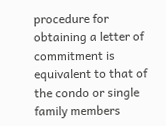procedure for obtaining a letter of commitment is equivalent to that of the condo or single family members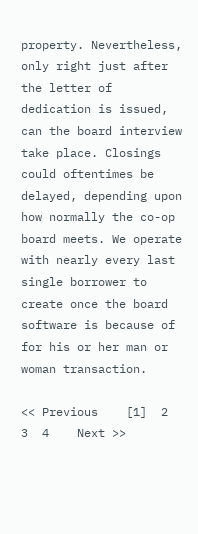property. Nevertheless, only right just after the letter of dedication is issued, can the board interview take place. Closings could oftentimes be delayed, depending upon how normally the co-op board meets. We operate with nearly every last single borrower to create once the board software is because of for his or her man or woman transaction.

<< Previous    [1]  2  3  4    Next >>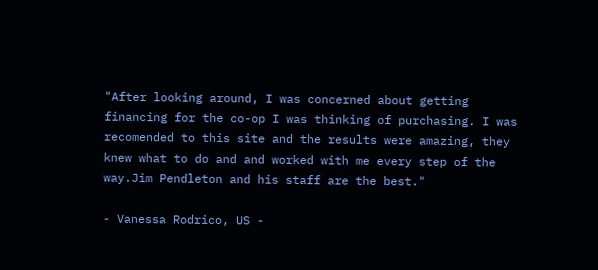"After looking around, I was concerned about getting financing for the co-op I was thinking of purchasing. I was recomended to this site and the results were amazing, they knew what to do and and worked with me every step of the way.Jim Pendleton and his staff are the best."

- Vanessa Rodrico, US -